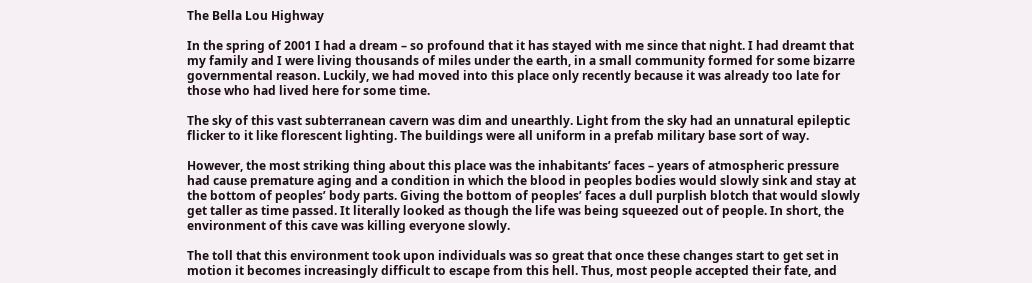The Bella Lou Highway

In the spring of 2001 I had a dream – so profound that it has stayed with me since that night. I had dreamt that my family and I were living thousands of miles under the earth, in a small community formed for some bizarre governmental reason. Luckily, we had moved into this place only recently because it was already too late for those who had lived here for some time.

The sky of this vast subterranean cavern was dim and unearthly. Light from the sky had an unnatural epileptic flicker to it like florescent lighting. The buildings were all uniform in a prefab military base sort of way.

However, the most striking thing about this place was the inhabitants’ faces – years of atmospheric pressure had cause premature aging and a condition in which the blood in peoples bodies would slowly sink and stay at the bottom of peoples’ body parts. Giving the bottom of peoples’ faces a dull purplish blotch that would slowly get taller as time passed. It literally looked as though the life was being squeezed out of people. In short, the environment of this cave was killing everyone slowly.

The toll that this environment took upon individuals was so great that once these changes start to get set in motion it becomes increasingly difficult to escape from this hell. Thus, most people accepted their fate, and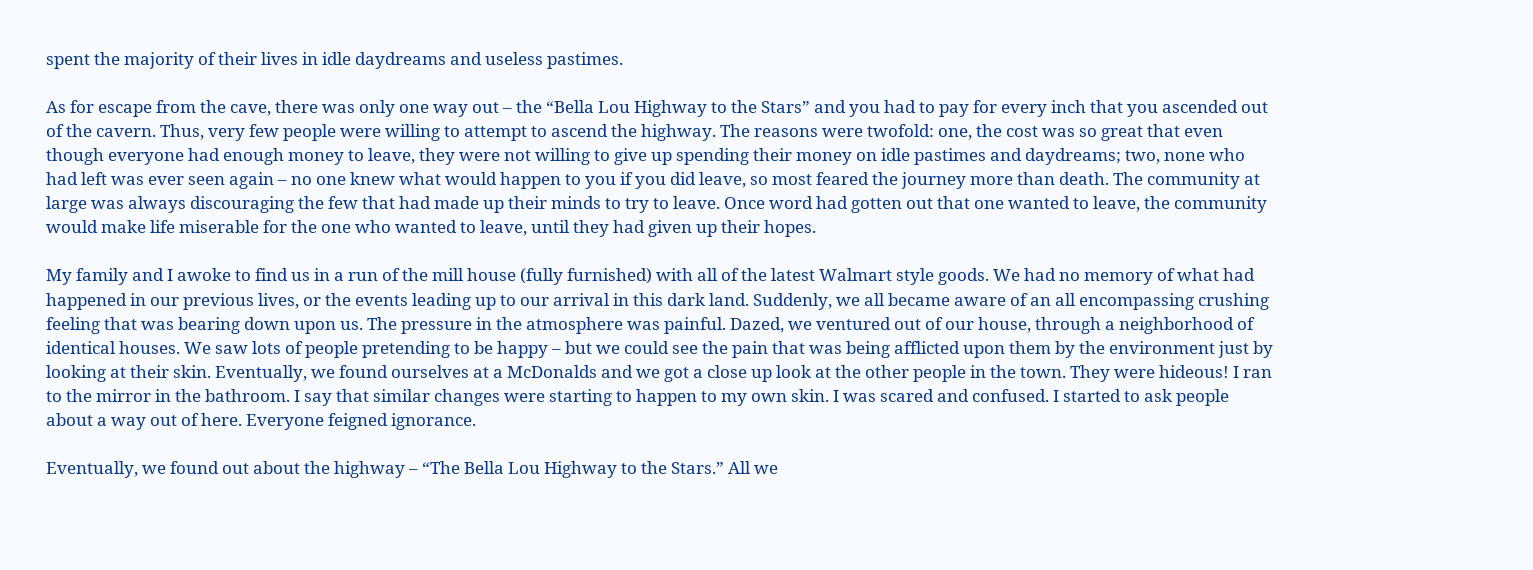spent the majority of their lives in idle daydreams and useless pastimes.

As for escape from the cave, there was only one way out – the “Bella Lou Highway to the Stars” and you had to pay for every inch that you ascended out of the cavern. Thus, very few people were willing to attempt to ascend the highway. The reasons were twofold: one, the cost was so great that even though everyone had enough money to leave, they were not willing to give up spending their money on idle pastimes and daydreams; two, none who had left was ever seen again – no one knew what would happen to you if you did leave, so most feared the journey more than death. The community at large was always discouraging the few that had made up their minds to try to leave. Once word had gotten out that one wanted to leave, the community would make life miserable for the one who wanted to leave, until they had given up their hopes.

My family and I awoke to find us in a run of the mill house (fully furnished) with all of the latest Walmart style goods. We had no memory of what had happened in our previous lives, or the events leading up to our arrival in this dark land. Suddenly, we all became aware of an all encompassing crushing feeling that was bearing down upon us. The pressure in the atmosphere was painful. Dazed, we ventured out of our house, through a neighborhood of identical houses. We saw lots of people pretending to be happy – but we could see the pain that was being afflicted upon them by the environment just by looking at their skin. Eventually, we found ourselves at a McDonalds and we got a close up look at the other people in the town. They were hideous! I ran to the mirror in the bathroom. I say that similar changes were starting to happen to my own skin. I was scared and confused. I started to ask people about a way out of here. Everyone feigned ignorance.

Eventually, we found out about the highway – “The Bella Lou Highway to the Stars.” All we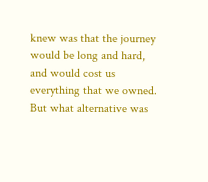knew was that the journey would be long and hard, and would cost us everything that we owned. But what alternative was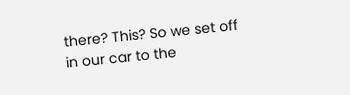there? This? So we set off in our car to the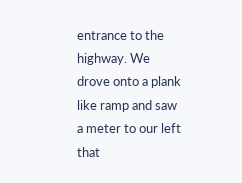entrance to the highway. We drove onto a plank like ramp and saw a meter to our left that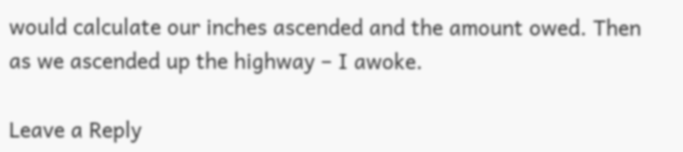would calculate our inches ascended and the amount owed. Then as we ascended up the highway – I awoke.

Leave a Reply